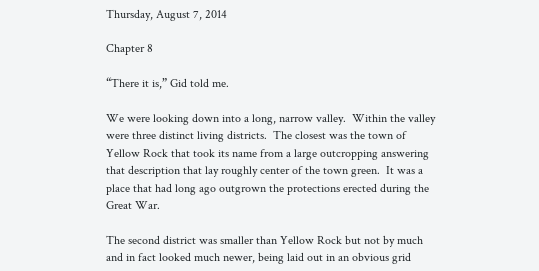Thursday, August 7, 2014

Chapter 8

“There it is,” Gid told me.

We were looking down into a long, narrow valley.  Within the valley were three distinct living districts.  The closest was the town of Yellow Rock that took its name from a large outcropping answering that description that lay roughly center of the town green.  It was a place that had long ago outgrown the protections erected during the Great War.

The second district was smaller than Yellow Rock but not by much and in fact looked much newer, being laid out in an obvious grid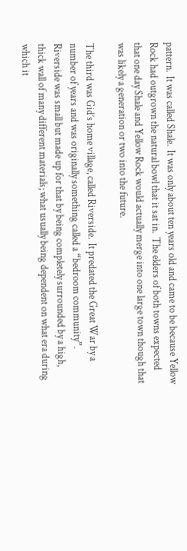pattern.  It was called Shale.  It was only about ten years old and came to be because Yellow Rock had outgrown the natural bowl that it sat in.  The elders of both towns expected that one day Shale and Yellow Rock would actually merge into one large town though that was likely a generation or two into the future.

The third was Gid’s home village, called Riverside.  It predated the Great War by a number of years and was originally something called a “bedroom community”.  Riverside was small but made up for that by being completely surrounded by a high, thick wall of many different materials; what usually being dependent on what era during which it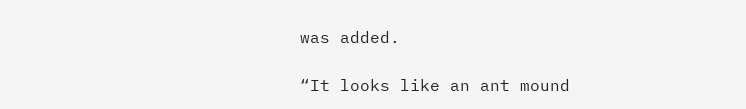was added.

“It looks like an ant mound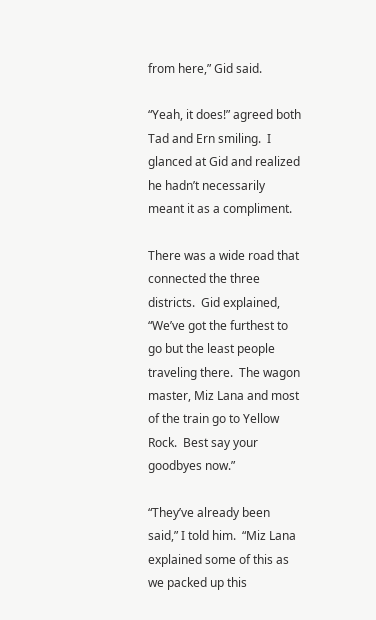from here,” Gid said.

“Yeah, it does!” agreed both Tad and Ern smiling.  I glanced at Gid and realized he hadn’t necessarily meant it as a compliment.

There was a wide road that connected the three districts.  Gid explained, “We’ve got the furthest to go but the least people traveling there.  The wagon master, Miz Lana and most of the train go to Yellow Rock.  Best say your goodbyes now.”

“They’ve already been said,” I told him.  “Miz Lana explained some of this as we packed up this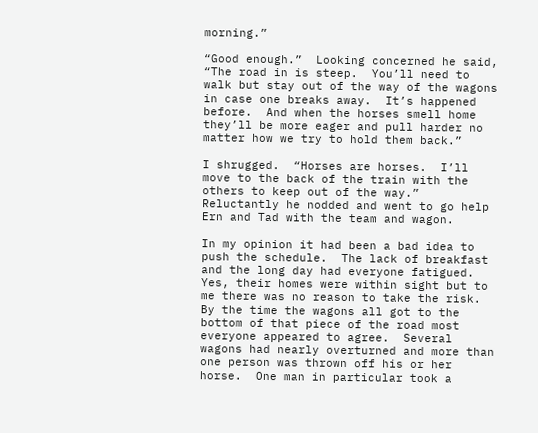morning.”

“Good enough.”  Looking concerned he said, “The road in is steep.  You’ll need to walk but stay out of the way of the wagons in case one breaks away.  It’s happened before.  And when the horses smell home they’ll be more eager and pull harder no matter how we try to hold them back.”

I shrugged.  “Horses are horses.  I’ll move to the back of the train with the others to keep out of the way.”  Reluctantly he nodded and went to go help Ern and Tad with the team and wagon.

In my opinion it had been a bad idea to push the schedule.  The lack of breakfast and the long day had everyone fatigued.  Yes, their homes were within sight but to me there was no reason to take the risk.  By the time the wagons all got to the bottom of that piece of the road most everyone appeared to agree.  Several wagons had nearly overturned and more than one person was thrown off his or her horse.  One man in particular took a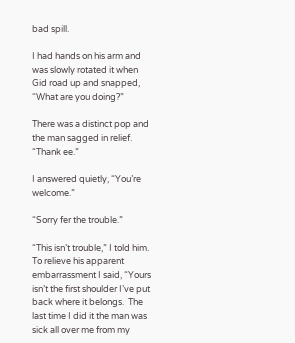bad spill.

I had hands on his arm and was slowly rotated it when Gid road up and snapped, “What are you doing?”

There was a distinct pop and the man sagged in relief.  “Thank ee.”

I answered quietly, “You’re welcome.”

“Sorry fer the trouble.”

“This isn’t trouble,” I told him.  To relieve his apparent embarrassment I said, “Yours isn’t the first shoulder I’ve put back where it belongs.  The last time I did it the man was sick all over me from my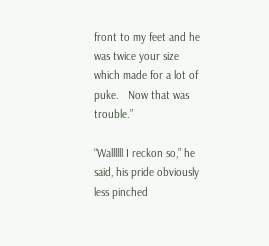front to my feet and he was twice your size which made for a lot of puke.   Now that was trouble.”

“Wallllll I reckon so,” he said, his pride obviously less pinched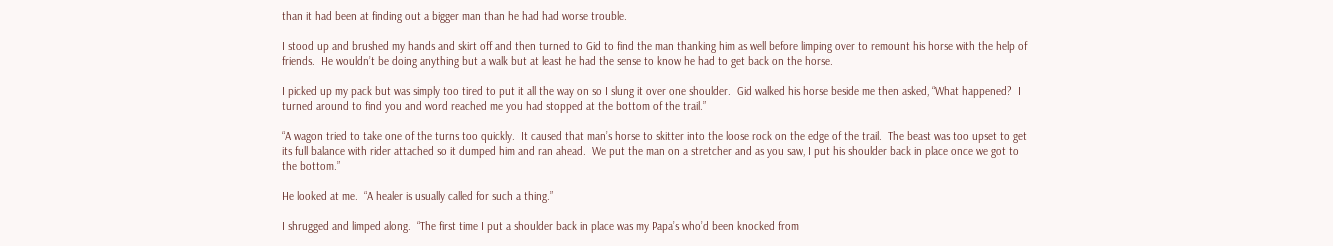than it had been at finding out a bigger man than he had had worse trouble.

I stood up and brushed my hands and skirt off and then turned to Gid to find the man thanking him as well before limping over to remount his horse with the help of friends.  He wouldn’t be doing anything but a walk but at least he had the sense to know he had to get back on the horse.

I picked up my pack but was simply too tired to put it all the way on so I slung it over one shoulder.  Gid walked his horse beside me then asked, “What happened?  I turned around to find you and word reached me you had stopped at the bottom of the trail.”

“A wagon tried to take one of the turns too quickly.  It caused that man’s horse to skitter into the loose rock on the edge of the trail.  The beast was too upset to get its full balance with rider attached so it dumped him and ran ahead.  We put the man on a stretcher and as you saw, I put his shoulder back in place once we got to the bottom.”

He looked at me.  “A healer is usually called for such a thing.”

I shrugged and limped along.  “The first time I put a shoulder back in place was my Papa’s who’d been knocked from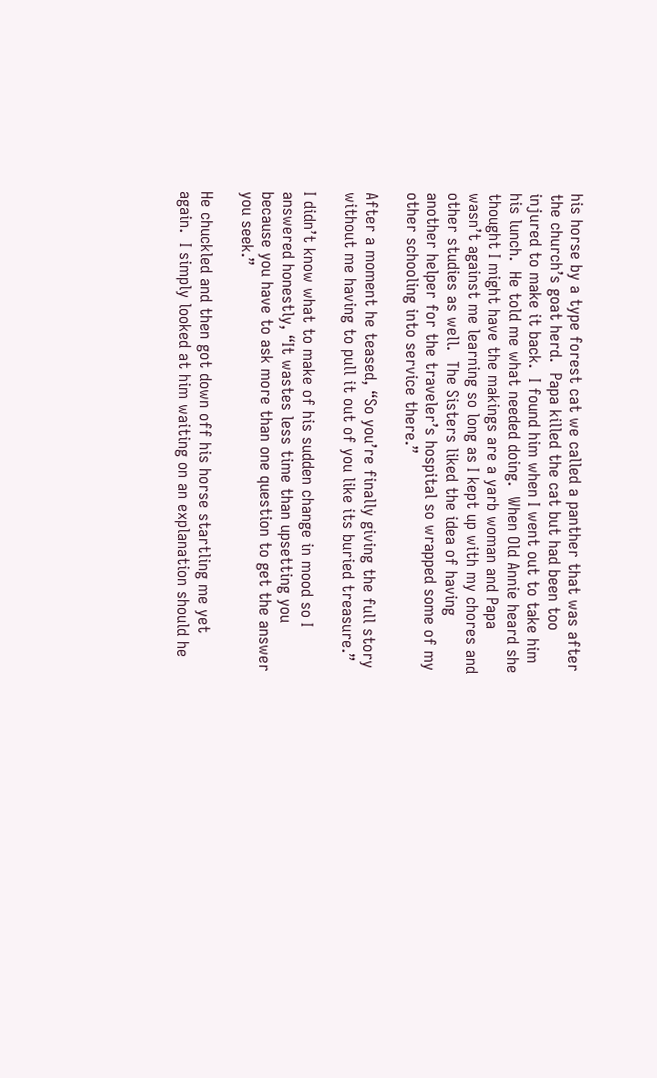his horse by a type forest cat we called a panther that was after the church’s goat herd.  Papa killed the cat but had been too injured to make it back.  I found him when I went out to take him his lunch.  He told me what needed doing.  When Old Annie heard she thought I might have the makings are a yarb woman and Papa wasn’t against me learning so long as I kept up with my chores and other studies as well.  The Sisters liked the idea of having another helper for the traveler’s hospital so wrapped some of my other schooling into service there.”

After a moment he teased, “So you’re finally giving the full story without me having to pull it out of you like its buried treasure.”

I didn’t know what to make of his sudden change in mood so I answered honestly, “It wastes less time than upsetting you because you have to ask more than one question to get the answer you seek.”

He chuckled and then got down off his horse startling me yet again.  I simply looked at him waiting on an explanation should he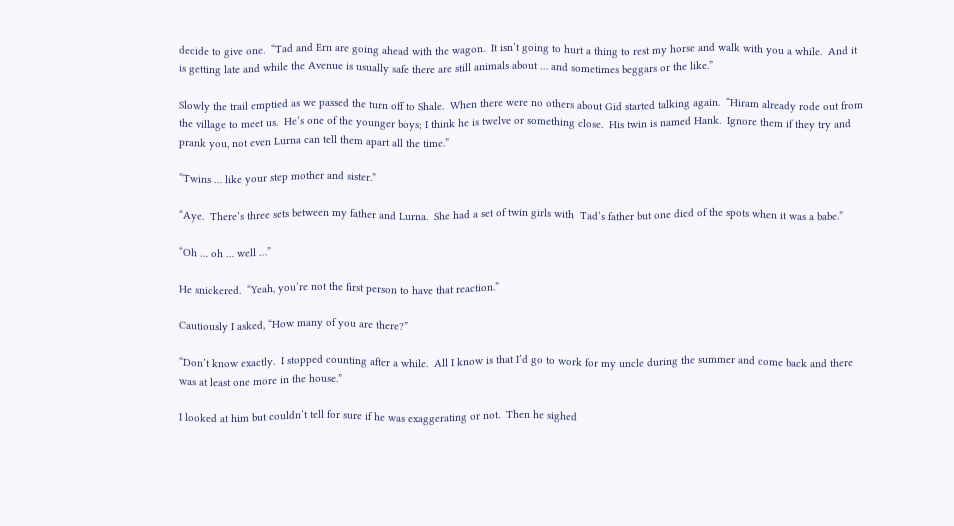decide to give one.  “Tad and Ern are going ahead with the wagon.  It isn’t going to hurt a thing to rest my horse and walk with you a while.  And it is getting late and while the Avenue is usually safe there are still animals about … and sometimes beggars or the like.”

Slowly the trail emptied as we passed the turn off to Shale.  When there were no others about Gid started talking again.  “Hiram already rode out from the village to meet us.  He’s one of the younger boys; I think he is twelve or something close.  His twin is named Hank.  Ignore them if they try and prank you, not even Lurna can tell them apart all the time.”

“Twins … like your step mother and sister.”

“Aye.  There’s three sets between my father and Lurna.  She had a set of twin girls with  Tad’s father but one died of the spots when it was a babe.”

“Oh … oh … well …”

He snickered.  “Yeah, you’re not the first person to have that reaction.”

Cautiously I asked, “How many of you are there?”

“Don’t know exactly.  I stopped counting after a while.  All I know is that I’d go to work for my uncle during the summer and come back and there was at least one more in the house.”

I looked at him but couldn’t tell for sure if he was exaggerating or not.  Then he sighed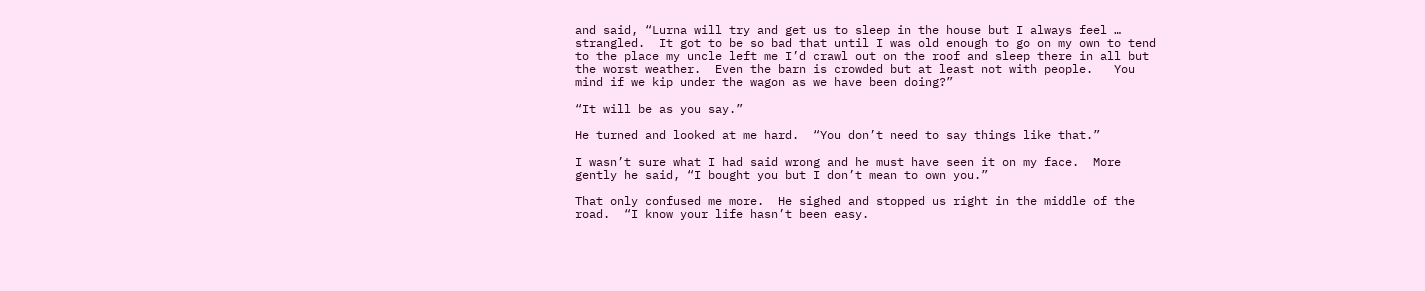and said, “Lurna will try and get us to sleep in the house but I always feel … strangled.  It got to be so bad that until I was old enough to go on my own to tend to the place my uncle left me I’d crawl out on the roof and sleep there in all but the worst weather.  Even the barn is crowded but at least not with people.   You mind if we kip under the wagon as we have been doing?”

“It will be as you say.”

He turned and looked at me hard.  “You don’t need to say things like that.”

I wasn’t sure what I had said wrong and he must have seen it on my face.  More gently he said, “I bought you but I don’t mean to own you.”

That only confused me more.  He sighed and stopped us right in the middle of the road.  “I know your life hasn’t been easy.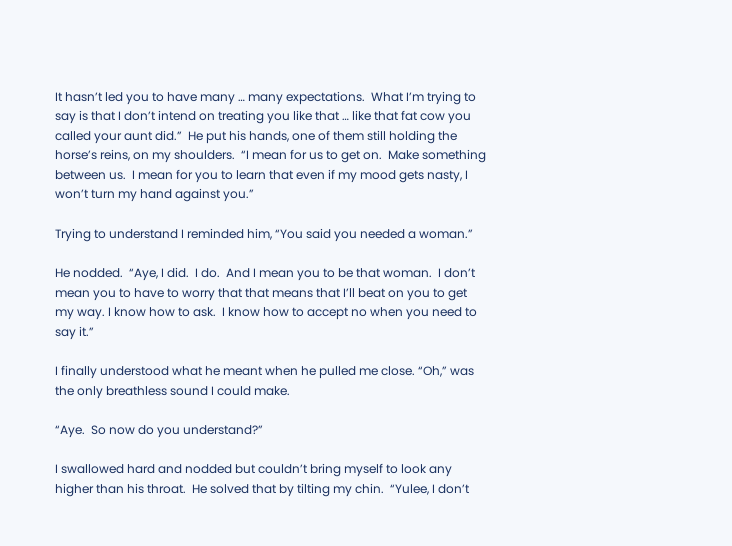It hasn’t led you to have many … many expectations.  What I’m trying to say is that I don’t intend on treating you like that … like that fat cow you called your aunt did.”  He put his hands, one of them still holding the horse’s reins, on my shoulders.  “I mean for us to get on.  Make something between us.  I mean for you to learn that even if my mood gets nasty, I won’t turn my hand against you.”

Trying to understand I reminded him, “You said you needed a woman.”

He nodded.  “Aye, I did.  I do.  And I mean you to be that woman.  I don’t mean you to have to worry that that means that I’ll beat on you to get my way. I know how to ask.  I know how to accept no when you need to say it.”

I finally understood what he meant when he pulled me close. “Oh,” was the only breathless sound I could make.

“Aye.  So now do you understand?”

I swallowed hard and nodded but couldn’t bring myself to look any higher than his throat.  He solved that by tilting my chin.  “Yulee, I don’t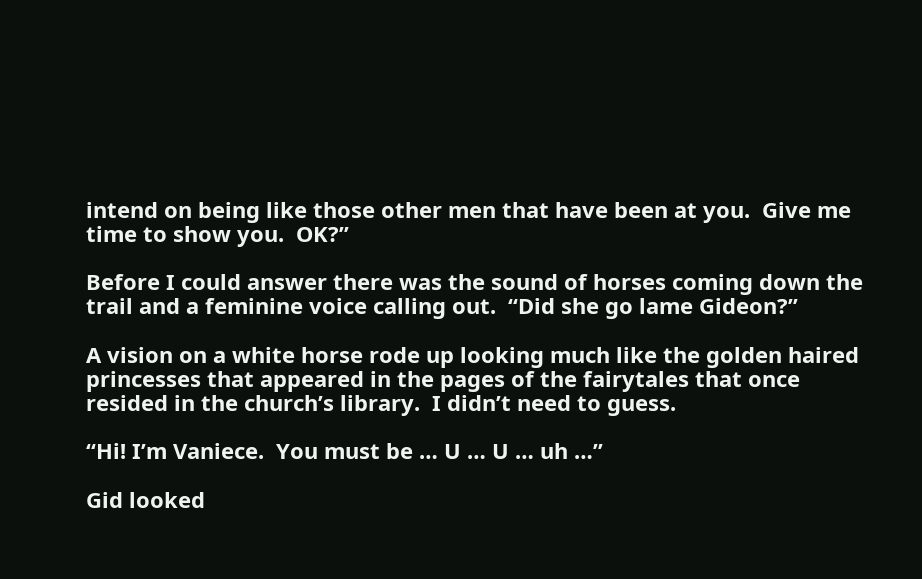intend on being like those other men that have been at you.  Give me time to show you.  OK?”

Before I could answer there was the sound of horses coming down the trail and a feminine voice calling out.  “Did she go lame Gideon?”

A vision on a white horse rode up looking much like the golden haired princesses that appeared in the pages of the fairytales that once resided in the church’s library.  I didn’t need to guess.

“Hi! I’m Vaniece.  You must be … U … U … uh …”

Gid looked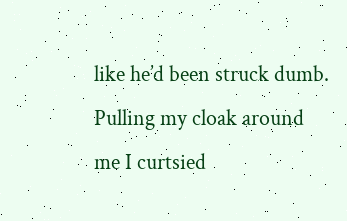like he’d been struck dumb.  Pulling my cloak around me I curtsied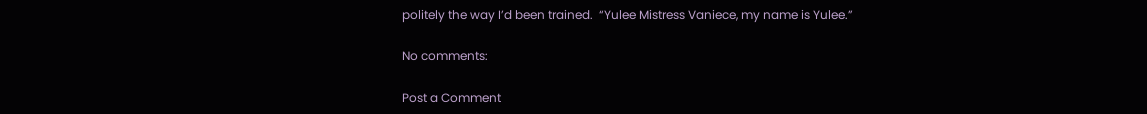politely the way I’d been trained.  “Yulee Mistress Vaniece, my name is Yulee.”

No comments:

Post a Comment